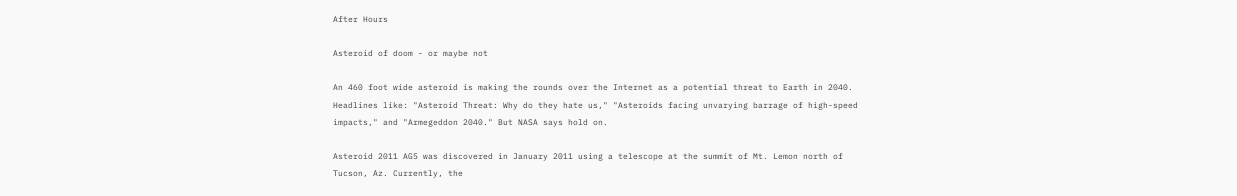After Hours

Asteroid of doom - or maybe not

An 460 foot wide asteroid is making the rounds over the Internet as a potential threat to Earth in 2040. Headlines like: "Asteroid Threat: Why do they hate us," "Asteroids facing unvarying barrage of high-speed impacts," and "Armegeddon 2040." But NASA says hold on.

Asteroid 2011 AG5 was discovered in January 2011 using a telescope at the summit of Mt. Lemon north of Tucson, Az. Currently, the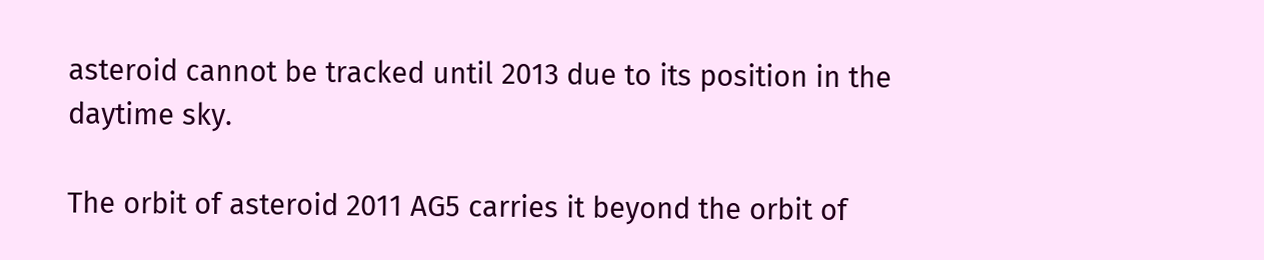asteroid cannot be tracked until 2013 due to its position in the daytime sky.

The orbit of asteroid 2011 AG5 carries it beyond the orbit of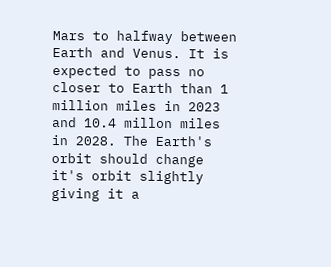Mars to halfway between Earth and Venus. It is expected to pass no closer to Earth than 1 million miles in 2023 and 10.4 millon miles in 2028. The Earth's orbit should change it's orbit slightly giving it a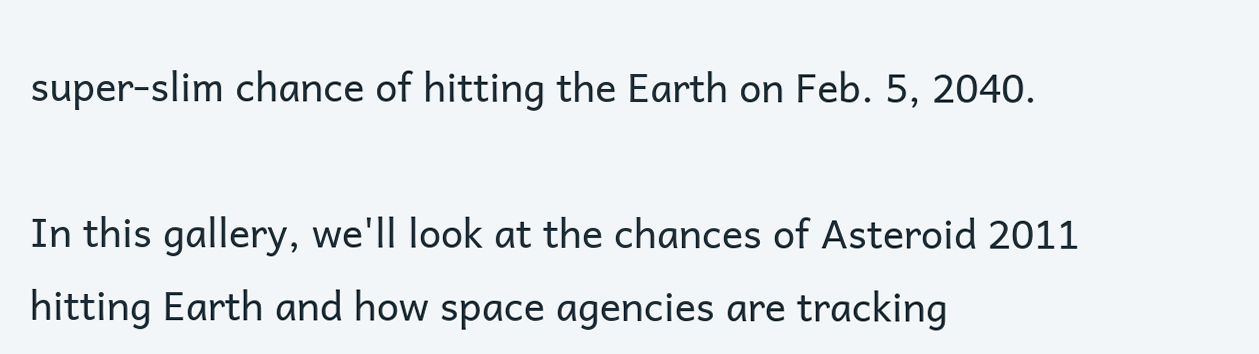super-slim chance of hitting the Earth on Feb. 5, 2040.

In this gallery, we'll look at the chances of Asteroid 2011 hitting Earth and how space agencies are tracking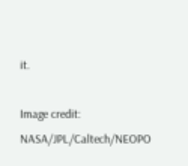it.

Image credit: NASA/JPL/Caltech/NEOPO